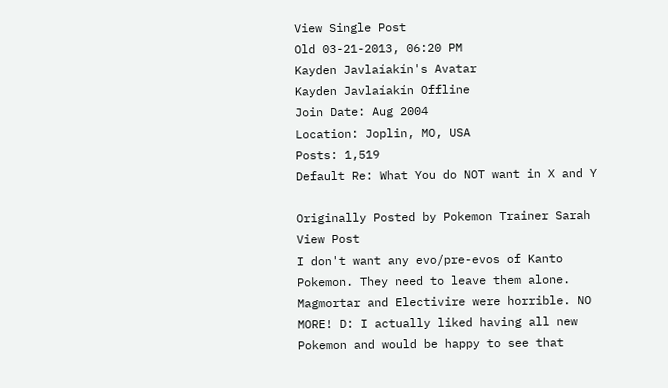View Single Post
Old 03-21-2013, 06:20 PM
Kayden Javlaíakín's Avatar
Kayden Javlaíakín Offline
Join Date: Aug 2004
Location: Joplin, MO, USA
Posts: 1,519
Default Re: What You do NOT want in X and Y

Originally Posted by Pokemon Trainer Sarah View Post
I don't want any evo/pre-evos of Kanto Pokemon. They need to leave them alone. Magmortar and Electivire were horrible. NO MORE! D: I actually liked having all new Pokemon and would be happy to see that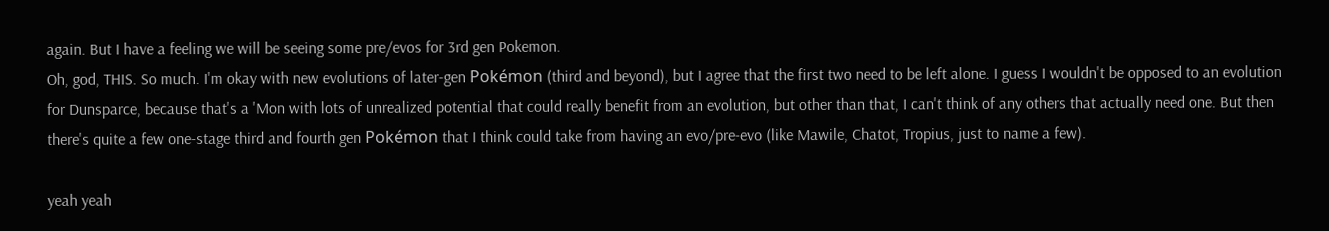again. But I have a feeling we will be seeing some pre/evos for 3rd gen Pokemon.
Oh, god, THIS. So much. I'm okay with new evolutions of later-gen Pokémon (third and beyond), but I agree that the first two need to be left alone. I guess I wouldn't be opposed to an evolution for Dunsparce, because that's a 'Mon with lots of unrealized potential that could really benefit from an evolution, but other than that, I can't think of any others that actually need one. But then there's quite a few one-stage third and fourth gen Pokémon that I think could take from having an evo/pre-evo (like Mawile, Chatot, Tropius, just to name a few).

yeah yeah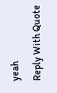yeah
Reply With Quote